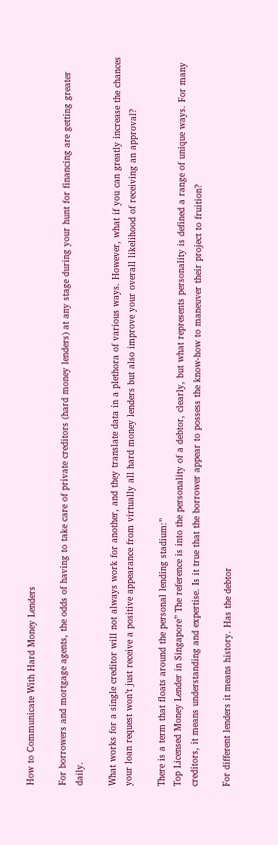How to Communicate With Hard Money Lenders

For borrowers and mortgage agents, the odds of having to take care of private creditors (hard money lenders) at any stage during your hunt for financing are getting greater daily.

What works for a single creditor will not always work for another, and they translate data in a plethora of various ways. However, what if you can greatly increase the chances your loan request won’t just receive a positive appearance from virtually all hard money lenders but also improve your overall likelihood of receiving an approval?

There is a term that floats around the personal lending stadium:”
Top Licensed Money Lender in Singapore” The reference is into the personality of a debtor, clearly, but what represents personality is defined a range of unique ways. For many creditors, it means understanding and expertise. Is it true that the borrower appear to possess the know-how to maneuver their project to fruition?

For different lenders it means history. Has the debtor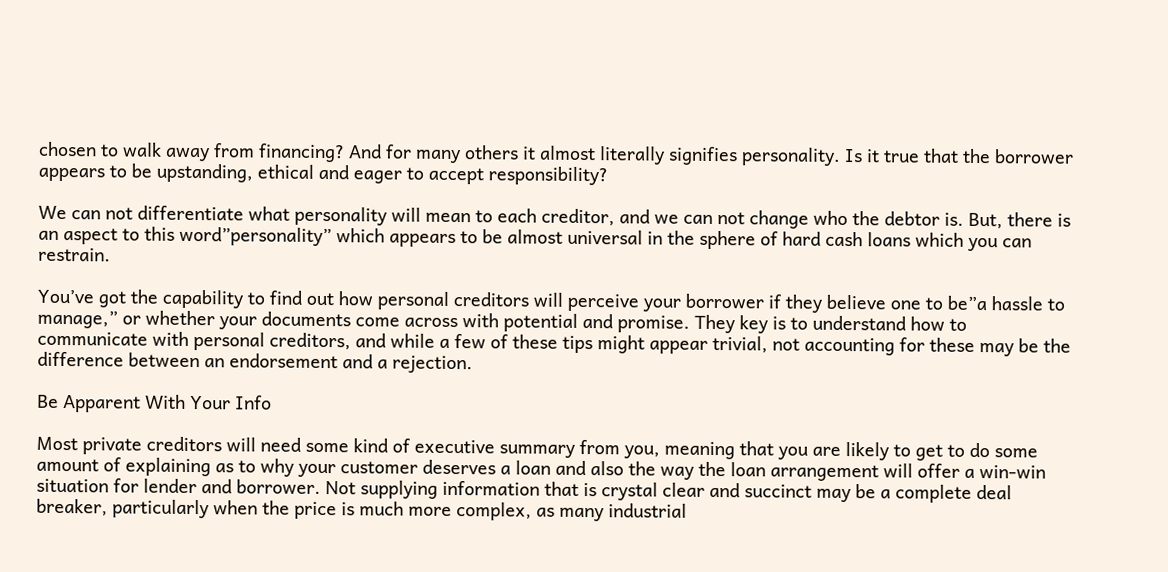chosen to walk away from financing? And for many others it almost literally signifies personality. Is it true that the borrower appears to be upstanding, ethical and eager to accept responsibility?

We can not differentiate what personality will mean to each creditor, and we can not change who the debtor is. But, there is an aspect to this word”personality” which appears to be almost universal in the sphere of hard cash loans which you can restrain.

You’ve got the capability to find out how personal creditors will perceive your borrower if they believe one to be”a hassle to manage,” or whether your documents come across with potential and promise. They key is to understand how to communicate with personal creditors, and while a few of these tips might appear trivial, not accounting for these may be the difference between an endorsement and a rejection.

Be Apparent With Your Info

Most private creditors will need some kind of executive summary from you, meaning that you are likely to get to do some amount of explaining as to why your customer deserves a loan and also the way the loan arrangement will offer a win-win situation for lender and borrower. Not supplying information that is crystal clear and succinct may be a complete deal breaker, particularly when the price is much more complex, as many industrial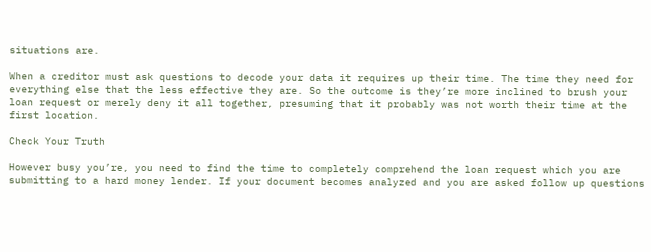situations are.

When a creditor must ask questions to decode your data it requires up their time. The time they need for everything else that the less effective they are. So the outcome is they’re more inclined to brush your loan request or merely deny it all together, presuming that it probably was not worth their time at the first location.

Check Your Truth

However busy you’re, you need to find the time to completely comprehend the loan request which you are submitting to a hard money lender. If your document becomes analyzed and you are asked follow up questions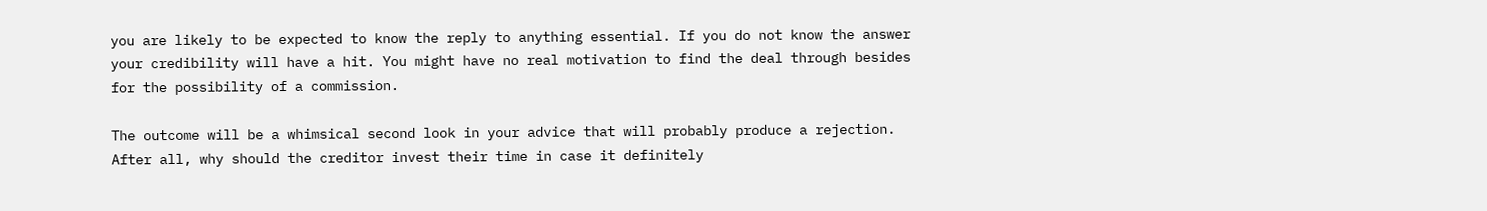you are likely to be expected to know the reply to anything essential. If you do not know the answer your credibility will have a hit. You might have no real motivation to find the deal through besides for the possibility of a commission.

The outcome will be a whimsical second look in your advice that will probably produce a rejection. After all, why should the creditor invest their time in case it definitely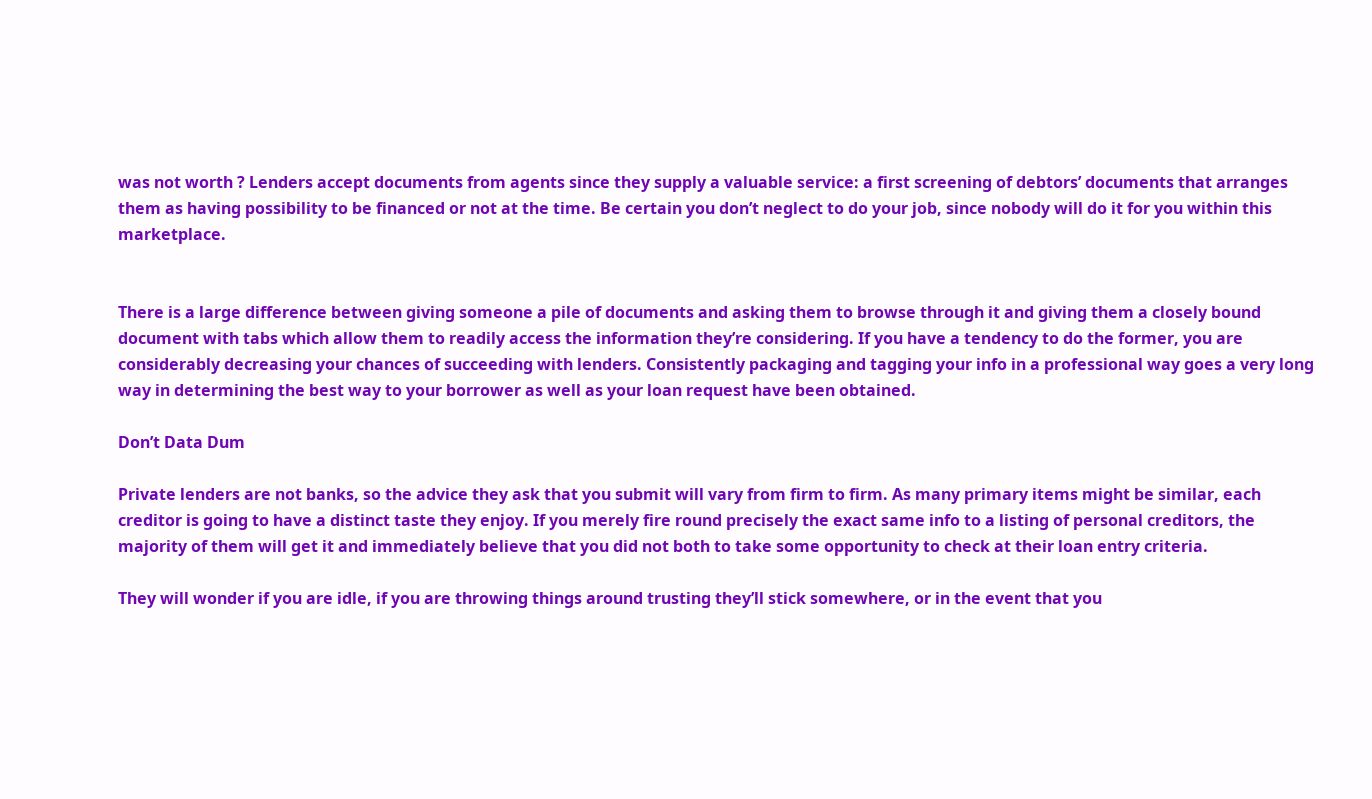was not worth ? Lenders accept documents from agents since they supply a valuable service: a first screening of debtors’ documents that arranges them as having possibility to be financed or not at the time. Be certain you don’t neglect to do your job, since nobody will do it for you within this marketplace.


There is a large difference between giving someone a pile of documents and asking them to browse through it and giving them a closely bound document with tabs which allow them to readily access the information they’re considering. If you have a tendency to do the former, you are considerably decreasing your chances of succeeding with lenders. Consistently packaging and tagging your info in a professional way goes a very long way in determining the best way to your borrower as well as your loan request have been obtained.

Don’t Data Dum

Private lenders are not banks, so the advice they ask that you submit will vary from firm to firm. As many primary items might be similar, each creditor is going to have a distinct taste they enjoy. If you merely fire round precisely the exact same info to a listing of personal creditors, the majority of them will get it and immediately believe that you did not both to take some opportunity to check at their loan entry criteria.

They will wonder if you are idle, if you are throwing things around trusting they’ll stick somewhere, or in the event that you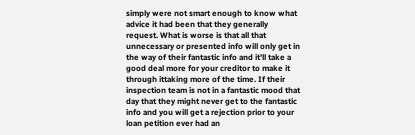simply were not smart enough to know what advice it had been that they generally request. What is worse is that all that unnecessary or presented info will only get in the way of their fantastic info and it’ll take a good deal more for your creditor to make it through ittaking more of the time. If their inspection team is not in a fantastic mood that day that they might never get to the fantastic info and you will get a rejection prior to your loan petition ever had an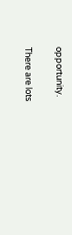opportunity.

There are lots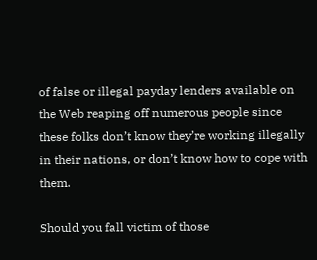of false or illegal payday lenders available on the Web reaping off numerous people since these folks don’t know they’re working illegally in their nations, or don’t know how to cope with them.

Should you fall victim of those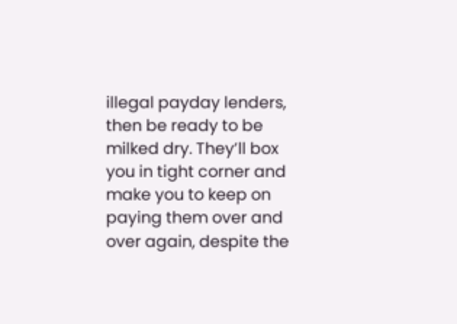illegal payday lenders, then be ready to be milked dry. They’ll box you in tight corner and make you to keep on paying them over and over again, despite the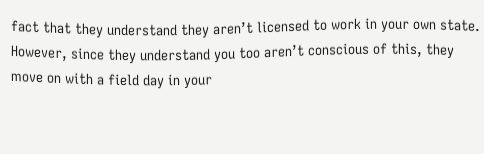fact that they understand they aren’t licensed to work in your own state. However, since they understand you too aren’t conscious of this, they move on with a field day in your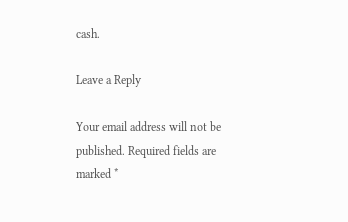cash.

Leave a Reply

Your email address will not be published. Required fields are marked *